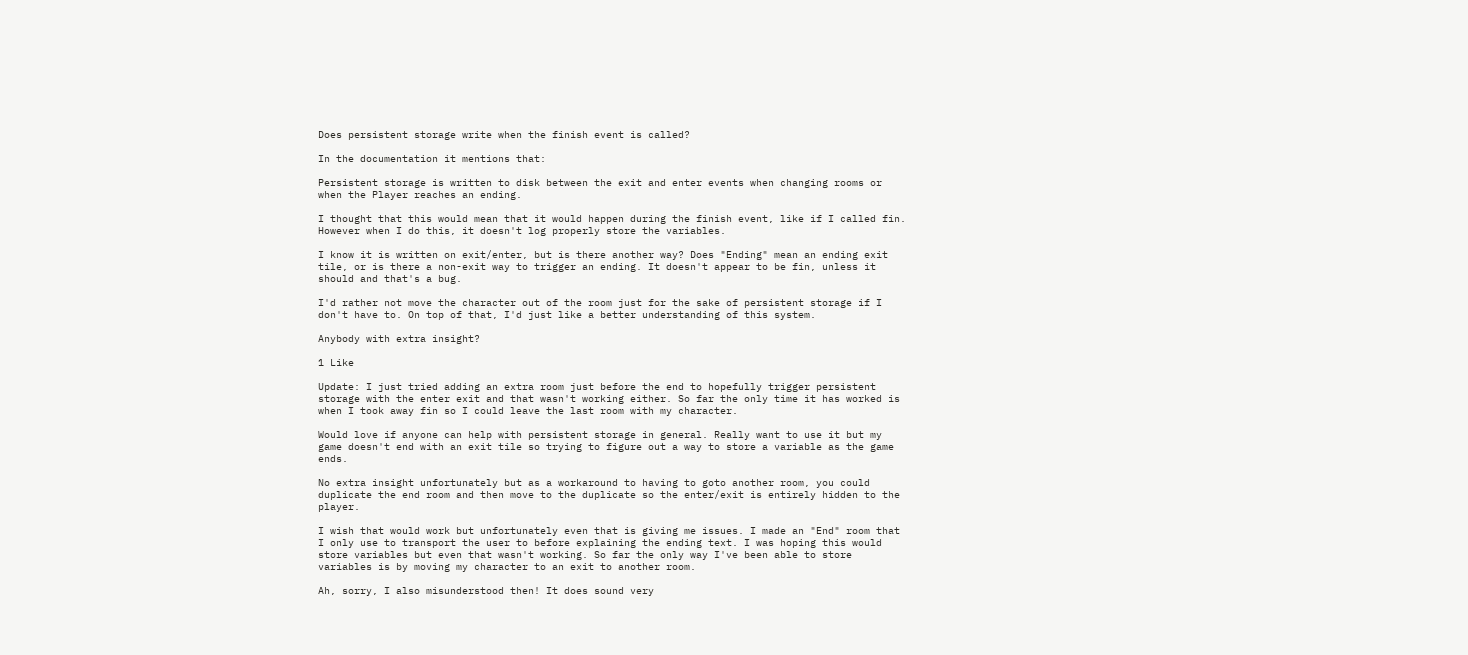Does persistent storage write when the finish event is called?

In the documentation it mentions that:

Persistent storage is written to disk between the exit and enter events when changing rooms or when the Player reaches an ending.

I thought that this would mean that it would happen during the finish event, like if I called fin. However when I do this, it doesn't log properly store the variables.

I know it is written on exit/enter, but is there another way? Does "Ending" mean an ending exit tile, or is there a non-exit way to trigger an ending. It doesn't appear to be fin, unless it should and that's a bug.

I'd rather not move the character out of the room just for the sake of persistent storage if I don't have to. On top of that, I'd just like a better understanding of this system.

Anybody with extra insight?

1 Like

Update: I just tried adding an extra room just before the end to hopefully trigger persistent storage with the enter exit and that wasn't working either. So far the only time it has worked is when I took away fin so I could leave the last room with my character.

Would love if anyone can help with persistent storage in general. Really want to use it but my game doesn't end with an exit tile so trying to figure out a way to store a variable as the game ends.

No extra insight unfortunately but as a workaround to having to goto another room, you could duplicate the end room and then move to the duplicate so the enter/exit is entirely hidden to the player.

I wish that would work but unfortunately even that is giving me issues. I made an "End" room that I only use to transport the user to before explaining the ending text. I was hoping this would store variables but even that wasn't working. So far the only way I've been able to store variables is by moving my character to an exit to another room.

Ah, sorry, I also misunderstood then! It does sound very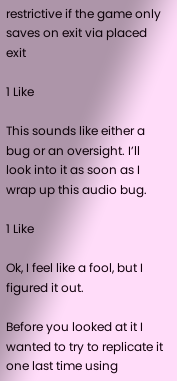restrictive if the game only saves on exit via placed exit

1 Like

This sounds like either a bug or an oversight. I’ll look into it as soon as I wrap up this audio bug.

1 Like

Ok, I feel like a fool, but I figured it out.

Before you looked at it I wanted to try to replicate it one last time using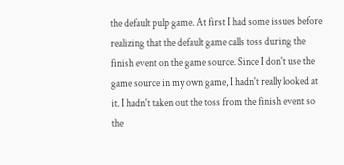the default pulp game. At first I had some issues before realizing that the default game calls toss during the finish event on the game source. Since I don't use the game source in my own game, I hadn't really looked at it. I hadn't taken out the toss from the finish event so the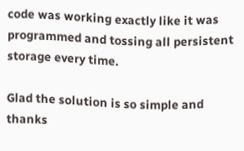code was working exactly like it was programmed and tossing all persistent storage every time.

Glad the solution is so simple and thanks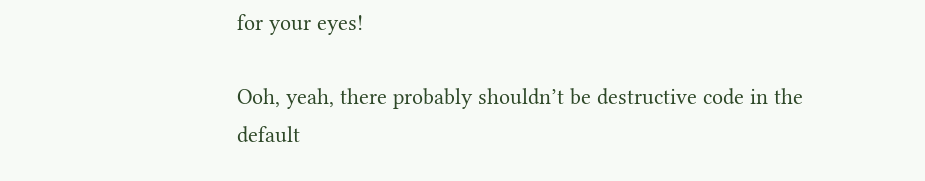for your eyes!

Ooh, yeah, there probably shouldn’t be destructive code in the default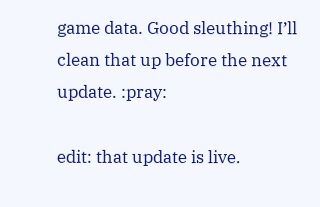game data. Good sleuthing! I’ll clean that up before the next update. :pray:

edit: that update is live.